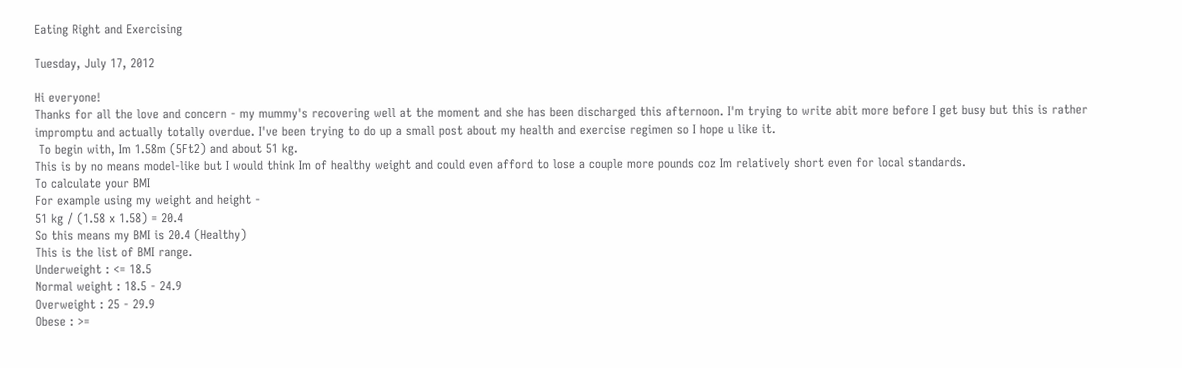Eating Right and Exercising

Tuesday, July 17, 2012

Hi everyone!
Thanks for all the love and concern - my mummy's recovering well at the moment and she has been discharged this afternoon. I'm trying to write abit more before I get busy but this is rather impromptu and actually totally overdue. I've been trying to do up a small post about my health and exercise regimen so I hope u like it.
 To begin with, Im 1.58m (5Ft2) and about 51 kg.
This is by no means model-like but I would think Im of healthy weight and could even afford to lose a couple more pounds coz Im relatively short even for local standards.
To calculate your BMI
For example using my weight and height -
51 kg / (1.58 x 1.58) = 20.4
So this means my BMI is 20.4 (Healthy)
This is the list of BMI range.
Underweight : <= 18.5
Normal weight : 18.5 - 24.9
Overweight : 25 - 29.9
Obese : >=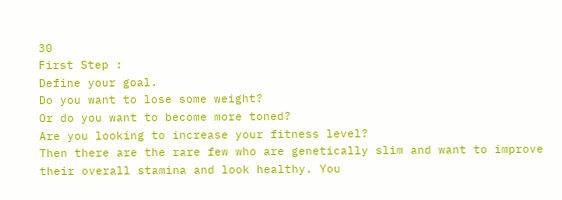30
First Step :
Define your goal.
Do you want to lose some weight?
Or do you want to become more toned?
Are you looking to increase your fitness level?
Then there are the rare few who are genetically slim and want to improve their overall stamina and look healthy. You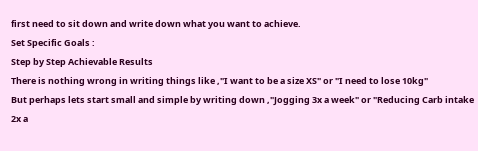first need to sit down and write down what you want to achieve.
Set Specific Goals :
Step by Step Achievable Results
There is nothing wrong in writing things like ,"I want to be a size XS" or "I need to lose 10kg"
But perhaps lets start small and simple by writing down ,"Jogging 3x a week" or "Reducing Carb intake 2x a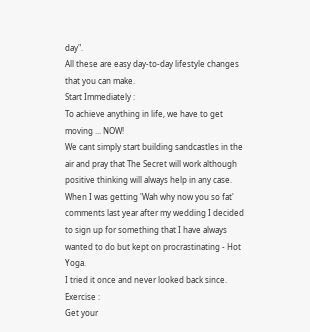day".
All these are easy day-to-day lifestyle changes that you can make.
Start Immediately :
To achieve anything in life, we have to get moving ... NOW!
We cant simply start building sandcastles in the air and pray that The Secret will work although positive thinking will always help in any case.
When I was getting 'Wah why now you so fat' comments last year after my wedding I decided to sign up for something that I have always wanted to do but kept on procrastinating - Hot Yoga.
I tried it once and never looked back since.
Exercise :
Get your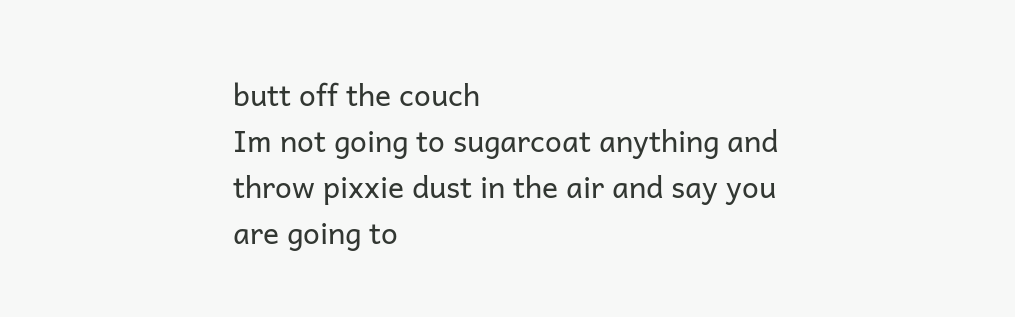butt off the couch
Im not going to sugarcoat anything and throw pixxie dust in the air and say you are going to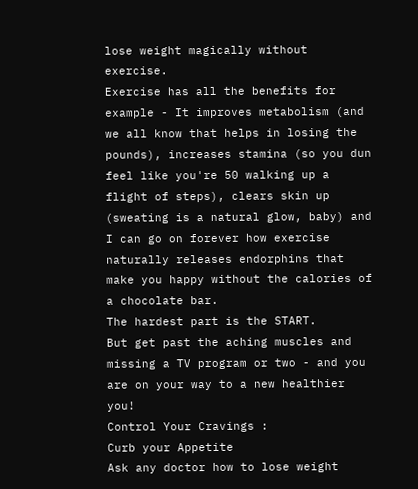lose weight magically without exercise.
Exercise has all the benefits for example - It improves metabolism (and we all know that helps in losing the pounds), increases stamina (so you dun feel like you're 50 walking up a flight of steps), clears skin up (sweating is a natural glow, baby) and I can go on forever how exercise naturally releases endorphins that make you happy without the calories of a chocolate bar.
The hardest part is the START.
But get past the aching muscles and missing a TV program or two - and you are on your way to a new healthier you!
Control Your Cravings :
Curb your Appetite
Ask any doctor how to lose weight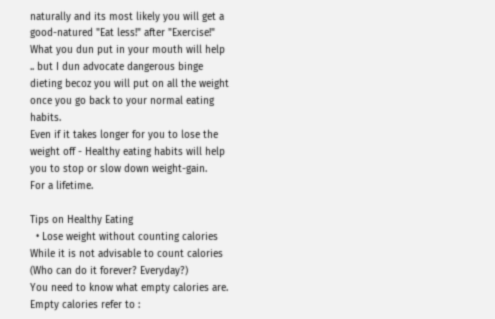naturally and its most likely you will get a good-natured "Eat less!" after "Exercise!"
What you dun put in your mouth will help .. but I dun advocate dangerous binge dieting becoz you will put on all the weight once you go back to your normal eating habits.
Even if it takes longer for you to lose the weight off - Healthy eating habits will help you to stop or slow down weight-gain.
For a lifetime.

Tips on Healthy Eating
  • Lose weight without counting calories
While it is not advisable to count calories
(Who can do it forever? Everyday?)
You need to know what empty calories are.
Empty calories refer to :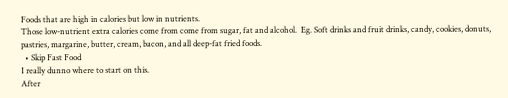Foods that are high in calories but low in nutrients.
Those low-nutrient extra calories come from come from sugar, fat and alcohol.  Eg. Soft drinks and fruit drinks, candy, cookies, donuts, pastries, margarine, butter, cream, bacon, and all deep-fat fried foods.
  • Skip Fast Food
I really dunno where to start on this.
After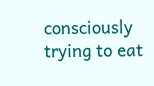consciously trying to eat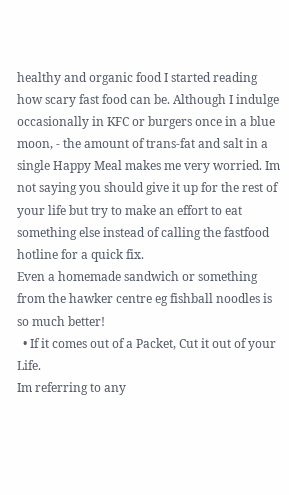healthy and organic food I started reading how scary fast food can be. Although I indulge occasionally in KFC or burgers once in a blue moon, - the amount of trans-fat and salt in a single Happy Meal makes me very worried. Im not saying you should give it up for the rest of your life but try to make an effort to eat something else instead of calling the fastfood hotline for a quick fix.
Even a homemade sandwich or something from the hawker centre eg fishball noodles is so much better!
  • If it comes out of a Packet, Cut it out of your Life.
Im referring to any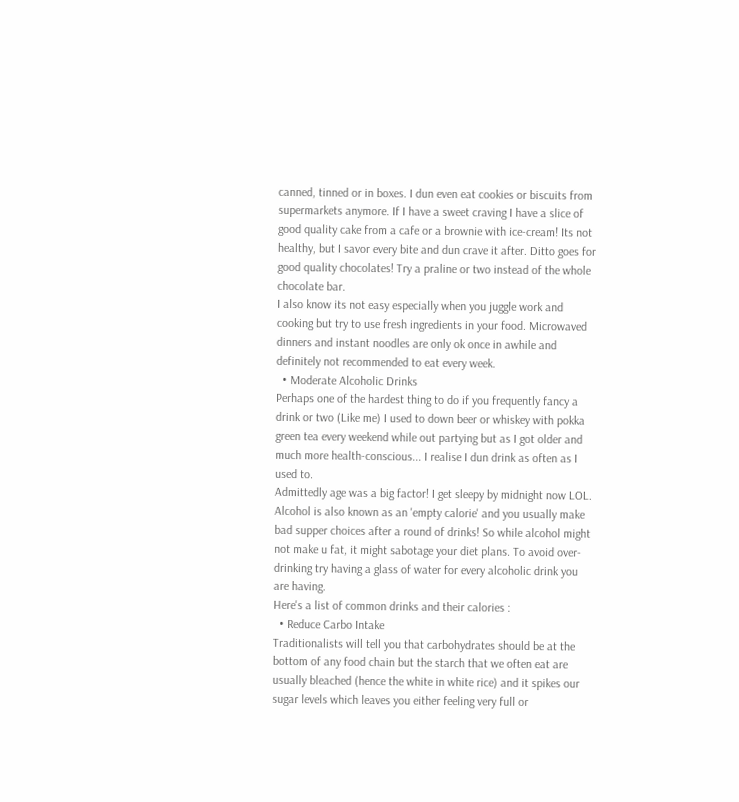canned, tinned or in boxes. I dun even eat cookies or biscuits from supermarkets anymore. If I have a sweet craving I have a slice of good quality cake from a cafe or a brownie with ice-cream! Its not healthy, but I savor every bite and dun crave it after. Ditto goes for good quality chocolates! Try a praline or two instead of the whole chocolate bar.
I also know its not easy especially when you juggle work and cooking but try to use fresh ingredients in your food. Microwaved dinners and instant noodles are only ok once in awhile and definitely not recommended to eat every week.
  • Moderate Alcoholic Drinks
Perhaps one of the hardest thing to do if you frequently fancy a drink or two (Like me) I used to down beer or whiskey with pokka green tea every weekend while out partying but as I got older and much more health-conscious... I realise I dun drink as often as I used to.
Admittedly age was a big factor! I get sleepy by midnight now LOL.
Alcohol is also known as an 'empty calorie' and you usually make bad supper choices after a round of drinks! So while alcohol might not make u fat, it might sabotage your diet plans. To avoid over-drinking try having a glass of water for every alcoholic drink you are having.
Here's a list of common drinks and their calories :
  • Reduce Carbo Intake
Traditionalists will tell you that carbohydrates should be at the bottom of any food chain but the starch that we often eat are usually bleached (hence the white in white rice) and it spikes our sugar levels which leaves you either feeling very full or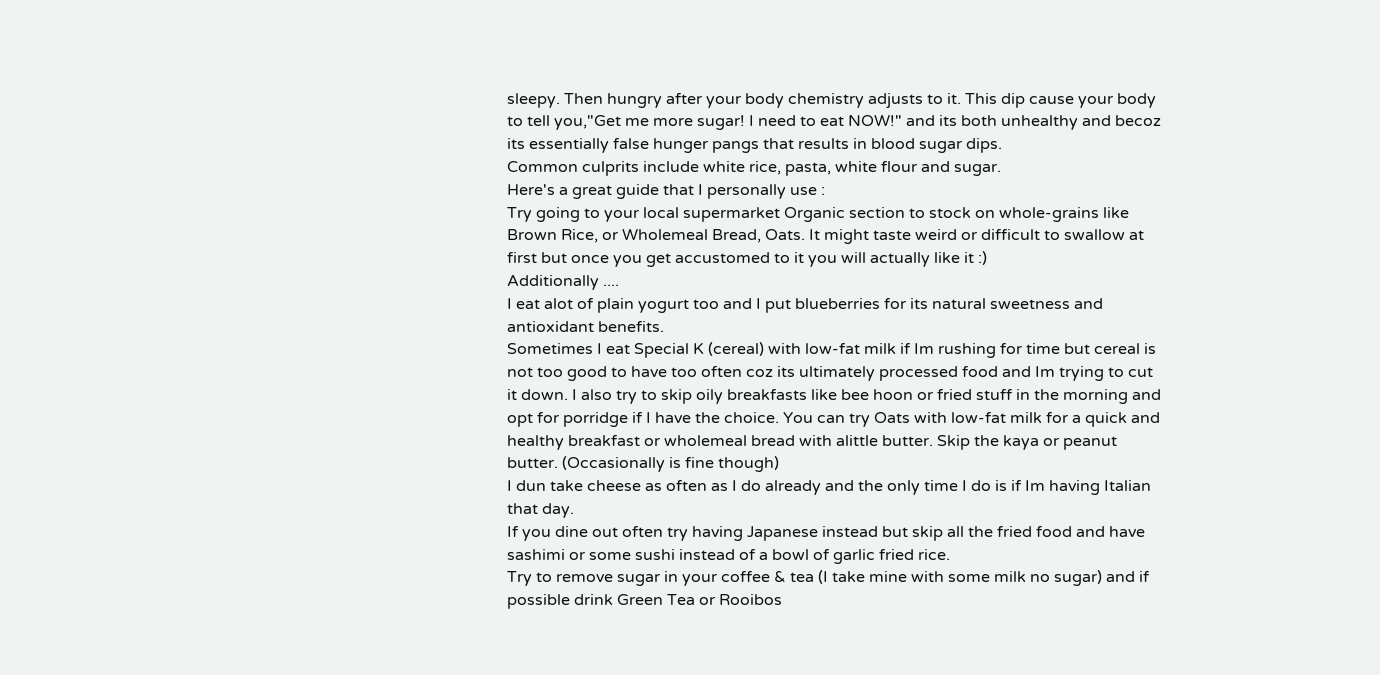sleepy. Then hungry after your body chemistry adjusts to it. This dip cause your body to tell you,"Get me more sugar! I need to eat NOW!" and its both unhealthy and becoz its essentially false hunger pangs that results in blood sugar dips.
Common culprits include white rice, pasta, white flour and sugar.
Here's a great guide that I personally use :
Try going to your local supermarket Organic section to stock on whole-grains like Brown Rice, or Wholemeal Bread, Oats. It might taste weird or difficult to swallow at first but once you get accustomed to it you will actually like it :)
Additionally ....
I eat alot of plain yogurt too and I put blueberries for its natural sweetness and antioxidant benefits.
Sometimes I eat Special K (cereal) with low-fat milk if Im rushing for time but cereal is not too good to have too often coz its ultimately processed food and Im trying to cut it down. I also try to skip oily breakfasts like bee hoon or fried stuff in the morning and opt for porridge if I have the choice. You can try Oats with low-fat milk for a quick and healthy breakfast or wholemeal bread with alittle butter. Skip the kaya or peanut butter. (Occasionally is fine though)
I dun take cheese as often as I do already and the only time I do is if Im having Italian that day.
If you dine out often try having Japanese instead but skip all the fried food and have sashimi or some sushi instead of a bowl of garlic fried rice.
Try to remove sugar in your coffee & tea (I take mine with some milk no sugar) and if possible drink Green Tea or Rooibos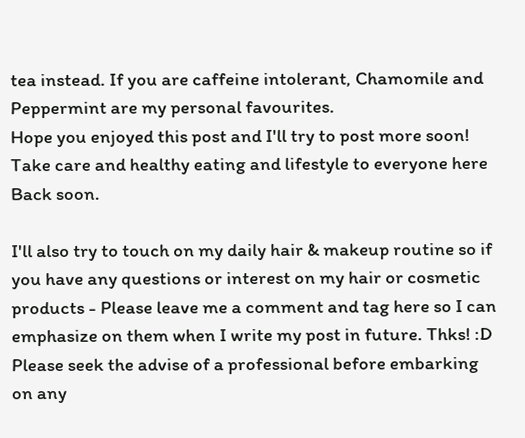tea instead. If you are caffeine intolerant, Chamomile and Peppermint are my personal favourites.
Hope you enjoyed this post and I'll try to post more soon!
Take care and healthy eating and lifestyle to everyone here
Back soon.

I'll also try to touch on my daily hair & makeup routine so if you have any questions or interest on my hair or cosmetic products - Please leave me a comment and tag here so I can emphasize on them when I write my post in future. Thks! :D
Please seek the advise of a professional before embarking on any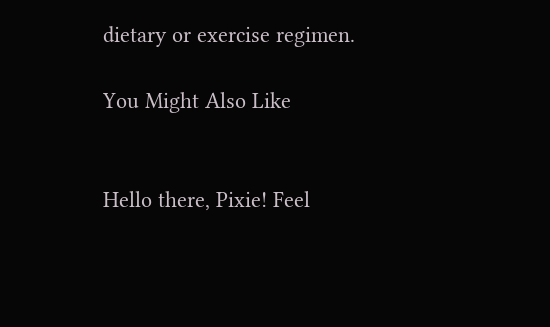dietary or exercise regimen.

You Might Also Like


Hello there, Pixie! Feel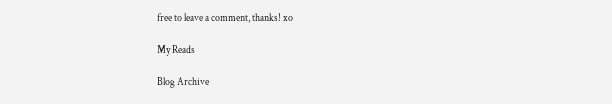free to leave a comment, thanks! xo

My Reads

Blog Archive